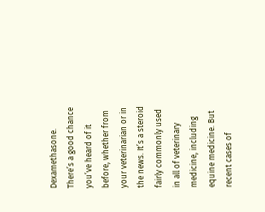Dexamethasone. There’s a good chance you’ve heard of it before, whether from your veterinarian or in the news. It’s a steroid fairly commonly used in all of veterinary medicine, including equine medicine. But recent cases of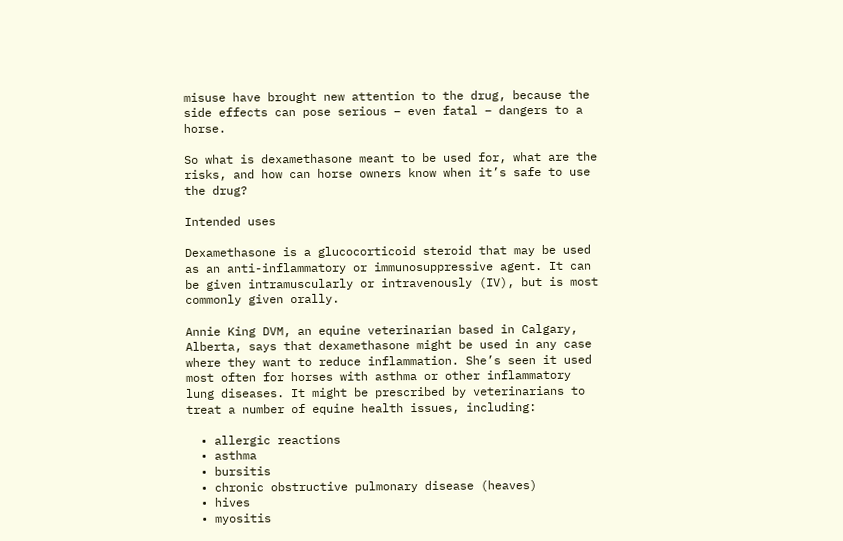misuse have brought new attention to the drug, because the side effects can pose serious – even fatal – dangers to a horse.

So what is dexamethasone meant to be used for, what are the risks, and how can horse owners know when it’s safe to use the drug?

Intended uses

Dexamethasone is a glucocorticoid steroid that may be used as an anti-inflammatory or immunosuppressive agent. It can be given intramuscularly or intravenously (IV), but is most commonly given orally.

Annie King DVM, an equine veterinarian based in Calgary, Alberta, says that dexamethasone might be used in any case where they want to reduce inflammation. She’s seen it used most often for horses with asthma or other inflammatory lung diseases. It might be prescribed by veterinarians to treat a number of equine health issues, including:

  • allergic reactions
  • asthma
  • bursitis
  • chronic obstructive pulmonary disease (heaves)
  • hives
  • myositis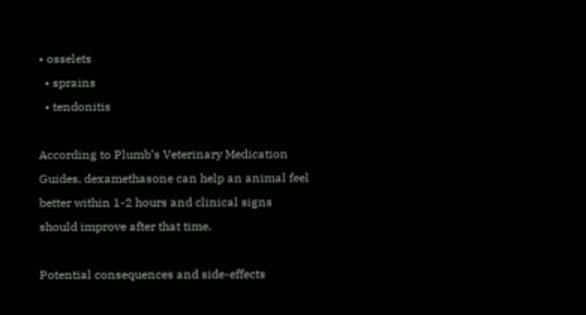• osselets
  • sprains
  • tendonitis

According to Plumb’s Veterinary Medication Guides, dexamethasone can help an animal feel better within 1-2 hours and clinical signs should improve after that time.

Potential consequences and side-effects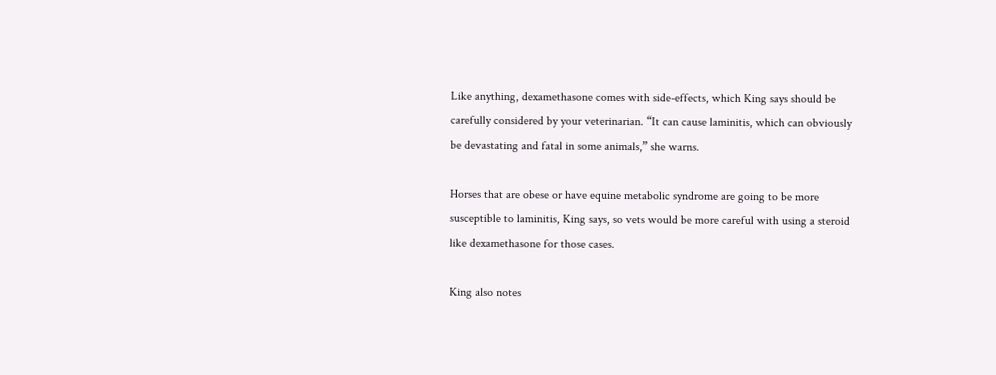Like anything, dexamethasone comes with side-effects, which King says should be carefully considered by your veterinarian. “It can cause laminitis, which can obviously be devastating and fatal in some animals,” she warns.

Horses that are obese or have equine metabolic syndrome are going to be more susceptible to laminitis, King says, so vets would be more careful with using a steroid like dexamethasone for those cases.

King also notes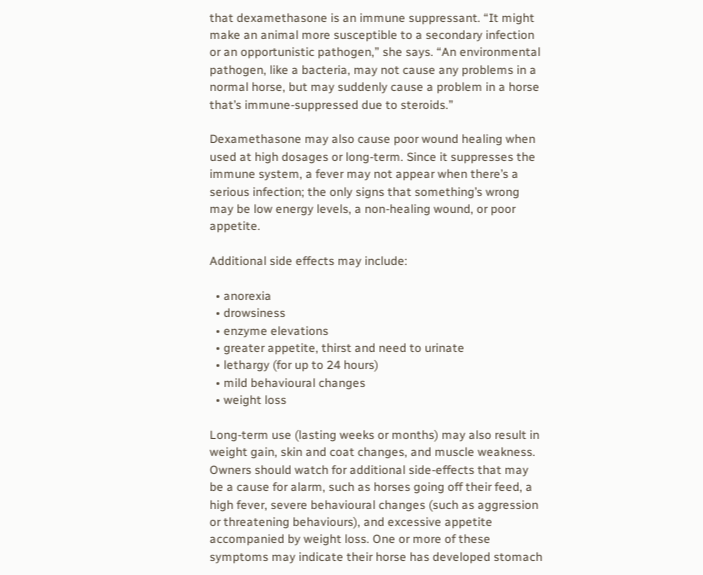that dexamethasone is an immune suppressant. “It might make an animal more susceptible to a secondary infection or an opportunistic pathogen,” she says. “An environmental pathogen, like a bacteria, may not cause any problems in a normal horse, but may suddenly cause a problem in a horse that’s immune-suppressed due to steroids.”

Dexamethasone may also cause poor wound healing when used at high dosages or long-term. Since it suppresses the immune system, a fever may not appear when there’s a serious infection; the only signs that something’s wrong may be low energy levels, a non-healing wound, or poor appetite.

Additional side effects may include:

  • anorexia
  • drowsiness
  • enzyme elevations
  • greater appetite, thirst and need to urinate
  • lethargy (for up to 24 hours)
  • mild behavioural changes
  • weight loss

Long-term use (lasting weeks or months) may also result in weight gain, skin and coat changes, and muscle weakness. Owners should watch for additional side-effects that may be a cause for alarm, such as horses going off their feed, a high fever, severe behavioural changes (such as aggression or threatening behaviours), and excessive appetite accompanied by weight loss. One or more of these symptoms may indicate their horse has developed stomach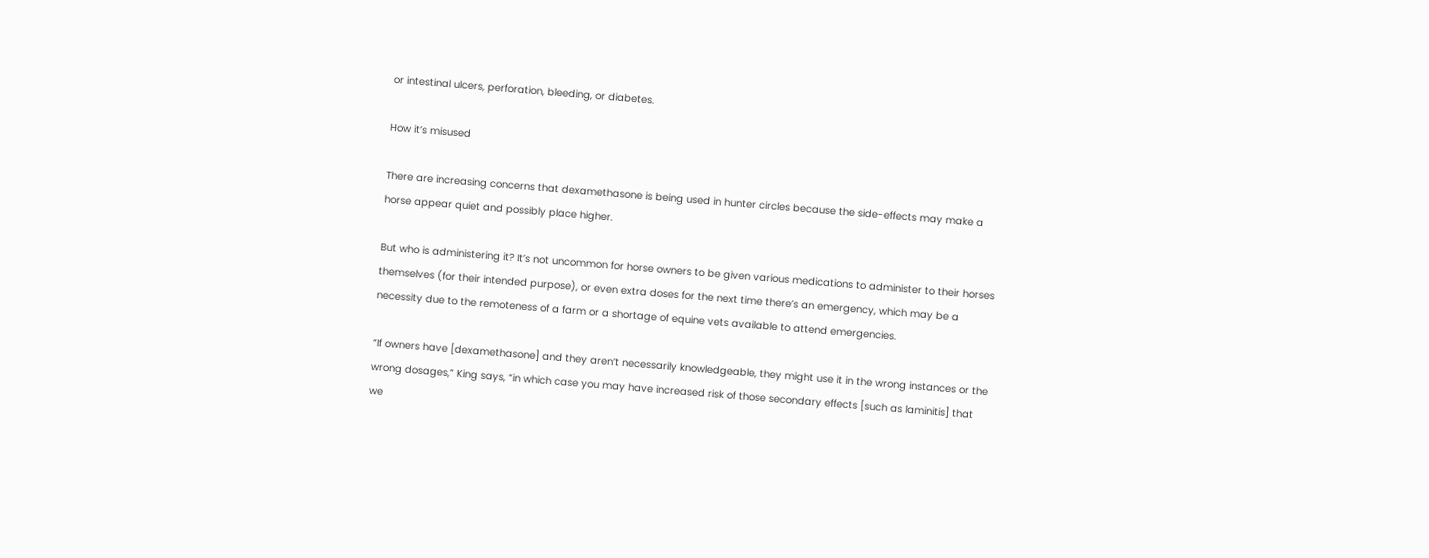or intestinal ulcers, perforation, bleeding, or diabetes.

How it’s misused

There are increasing concerns that dexamethasone is being used in hunter circles because the side-effects may make a horse appear quiet and possibly place higher.

But who is administering it? It’s not uncommon for horse owners to be given various medications to administer to their horses themselves (for their intended purpose), or even extra doses for the next time there’s an emergency, which may be a necessity due to the remoteness of a farm or a shortage of equine vets available to attend emergencies.

“If owners have [dexamethasone] and they aren’t necessarily knowledgeable, they might use it in the wrong instances or the wrong dosages,” King says, “in which case you may have increased risk of those secondary effects [such as laminitis] that we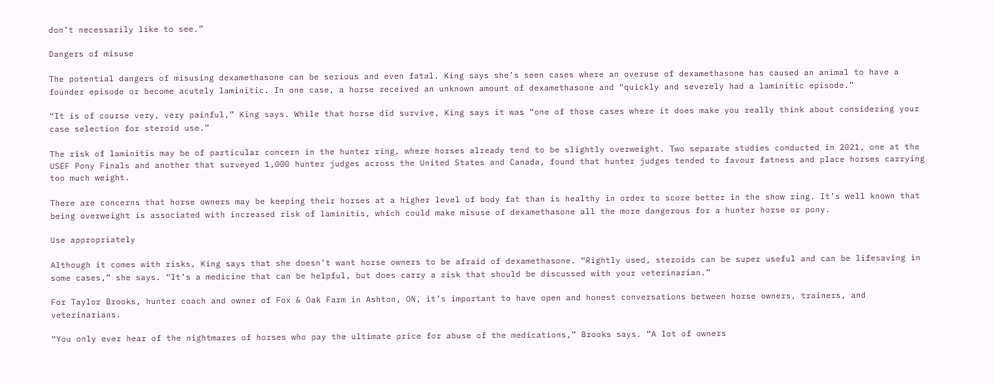don’t necessarily like to see.”

Dangers of misuse

The potential dangers of misusing dexamethasone can be serious and even fatal. King says she’s seen cases where an overuse of dexamethasone has caused an animal to have a founder episode or become acutely laminitic. In one case, a horse received an unknown amount of dexamethasone and “quickly and severely had a laminitic episode.”

“It is of course very, very painful,” King says. While that horse did survive, King says it was “one of those cases where it does make you really think about considering your case selection for steroid use.”

The risk of laminitis may be of particular concern in the hunter ring, where horses already tend to be slightly overweight. Two separate studies conducted in 2021, one at the USEF Pony Finals and another that surveyed 1,000 hunter judges across the United States and Canada, found that hunter judges tended to favour fatness and place horses carrying too much weight.

There are concerns that horse owners may be keeping their horses at a higher level of body fat than is healthy in order to score better in the show ring. It’s well known that being overweight is associated with increased risk of laminitis, which could make misuse of dexamethasone all the more dangerous for a hunter horse or pony.

Use appropriately

Although it comes with risks, King says that she doesn’t want horse owners to be afraid of dexamethasone. “Rightly used, steroids can be super useful and can be lifesaving in some cases,” she says. “It’s a medicine that can be helpful, but does carry a risk that should be discussed with your veterinarian.”

For Taylor Brooks, hunter coach and owner of Fox & Oak Farm in Ashton, ON, it’s important to have open and honest conversations between horse owners, trainers, and veterinarians.

“You only ever hear of the nightmares of horses who pay the ultimate price for abuse of the medications,” Brooks says. “A lot of owners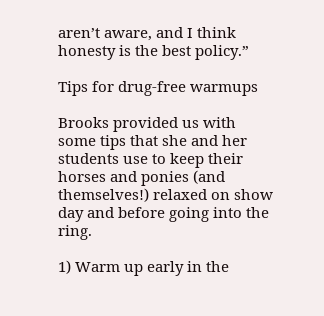aren’t aware, and I think honesty is the best policy.”

Tips for drug-free warmups

Brooks provided us with some tips that she and her students use to keep their horses and ponies (and themselves!) relaxed on show day and before going into the ring.

1) Warm up early in the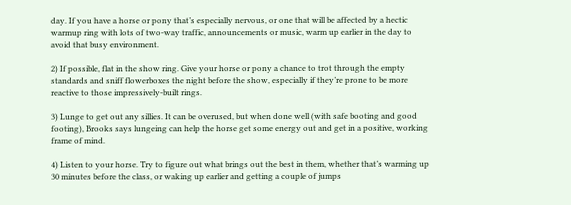day. If you have a horse or pony that’s especially nervous, or one that will be affected by a hectic warmup ring with lots of two-way traffic, announcements or music, warm up earlier in the day to avoid that busy environment.

2) If possible, flat in the show ring. Give your horse or pony a chance to trot through the empty standards and sniff flowerboxes the night before the show, especially if they’re prone to be more reactive to those impressively-built rings.

3) Lunge to get out any sillies. It can be overused, but when done well (with safe booting and good footing), Brooks says lungeing can help the horse get some energy out and get in a positive, working frame of mind.

4) Listen to your horse. Try to figure out what brings out the best in them, whether that’s warming up 30 minutes before the class, or waking up earlier and getting a couple of jumps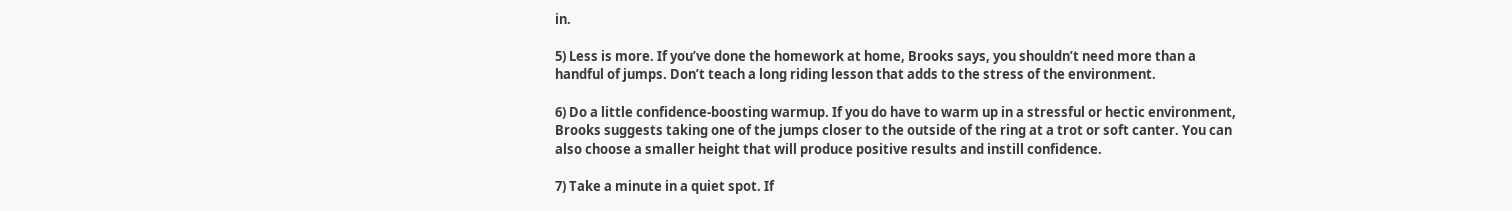in.

5) Less is more. If you’ve done the homework at home, Brooks says, you shouldn’t need more than a handful of jumps. Don’t teach a long riding lesson that adds to the stress of the environment.

6) Do a little confidence-boosting warmup. If you do have to warm up in a stressful or hectic environment, Brooks suggests taking one of the jumps closer to the outside of the ring at a trot or soft canter. You can also choose a smaller height that will produce positive results and instill confidence.

7) Take a minute in a quiet spot. If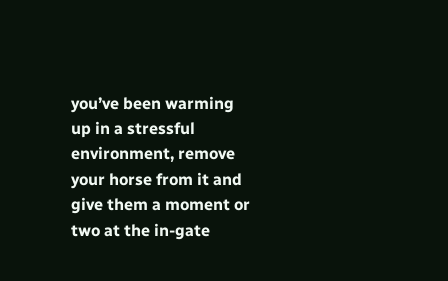you’ve been warming up in a stressful environment, remove your horse from it and give them a moment or two at the in-gate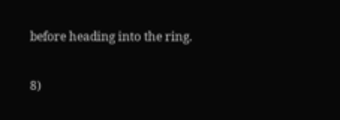before heading into the ring.

8)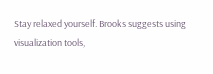Stay relaxed yourself. Brooks suggests using visualization tools,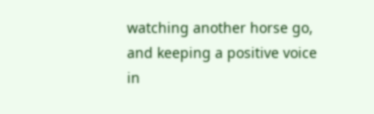watching another horse go, and keeping a positive voice in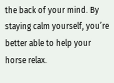the back of your mind. By staying calm yourself, you’re better able to help your horse relax.